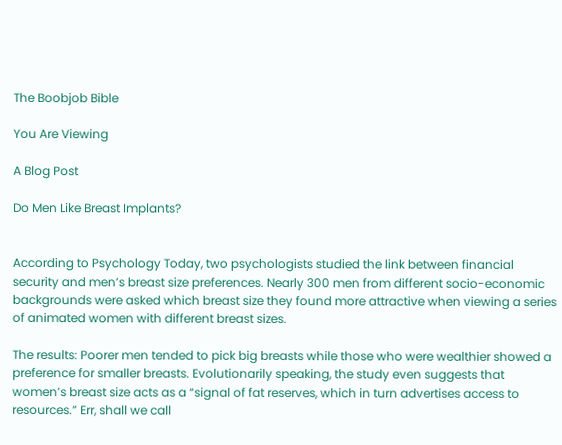The Boobjob Bible

You Are Viewing

A Blog Post

Do Men Like Breast Implants?


According to Psychology Today, two psychologists studied the link between financial security and men’s breast size preferences. Nearly 300 men from different socio-economic backgrounds were asked which breast size they found more attractive when viewing a series of animated women with different breast sizes.

The results: Poorer men tended to pick big breasts while those who were wealthier showed a preference for smaller breasts. Evolutionarily speaking, the study even suggests that women’s breast size acts as a “signal of fat reserves, which in turn advertises access to resources.” Err, shall we call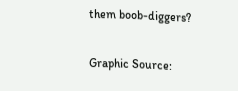them boob-diggers?

Graphic Source: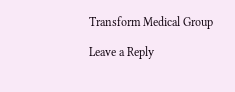Transform Medical Group

Leave a Reply